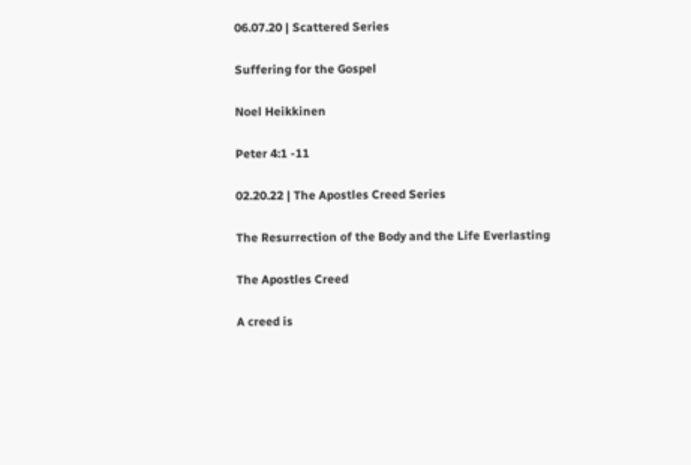06.07.20 | Scattered Series

Suffering for the Gospel

Noel Heikkinen

Peter 4:1 -11

02.20.22 | The Apostles Creed Series

The Resurrection of the Body and the Life Everlasting

The Apostles Creed

A creed is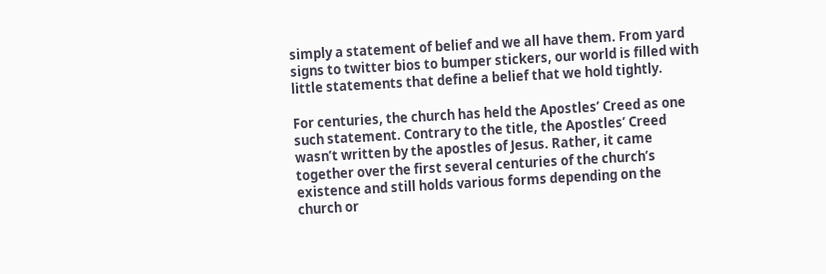simply a statement of belief and we all have them. From yard signs to twitter bios to bumper stickers, our world is filled with little statements that define a belief that we hold tightly.

For centuries, the church has held the Apostles’ Creed as one such statement. Contrary to the title, the Apostles’ Creed wasn’t written by the apostles of Jesus. Rather, it came together over the first several centuries of the church’s existence and still holds various forms depending on the church or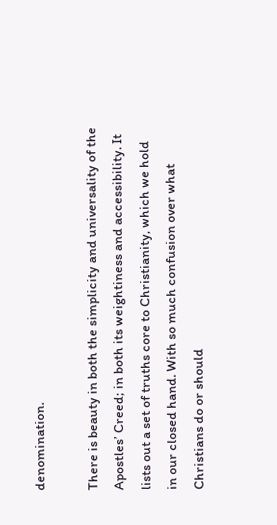denomination.

There is beauty in both the simplicity and universality of the Apostles’ Creed; in both its weightiness and accessibility. It lists out a set of truths core to Christianity, which we hold in our closed hand. With so much confusion over what Christians do or should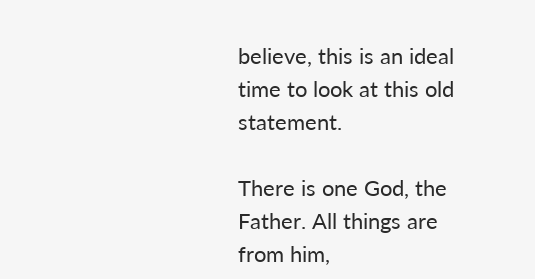believe, this is an ideal time to look at this old statement.

There is one God, the Father. All things are from him,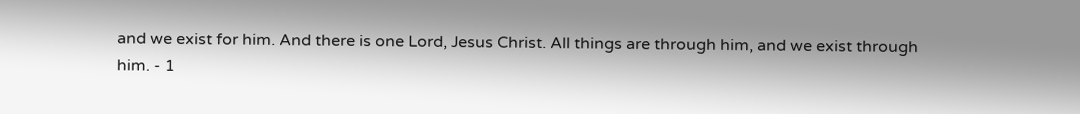and we exist for him. And there is one Lord, Jesus Christ. All things are through him, and we exist through him. - 1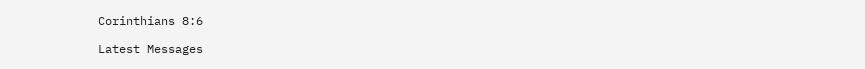Corinthians 8:6

Latest Messages